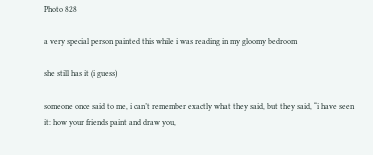Photo 828

a very special person painted this while i was reading in my gloomy bedroom

she still has it (i guess)

someone once said to me, i can’t remember exactly what they said, but they said, “i have seen it: how your friends paint and draw you,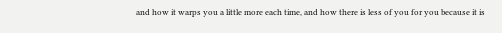and how it warps you a little more each time, and how there is less of you for you because it is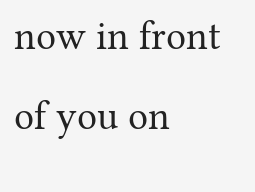now in front of you on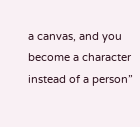a canvas, and you become a character instead of a person”